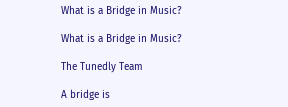What is a Bridge in Music?

What is a Bridge in Music?

The Tunedly Team

A bridge is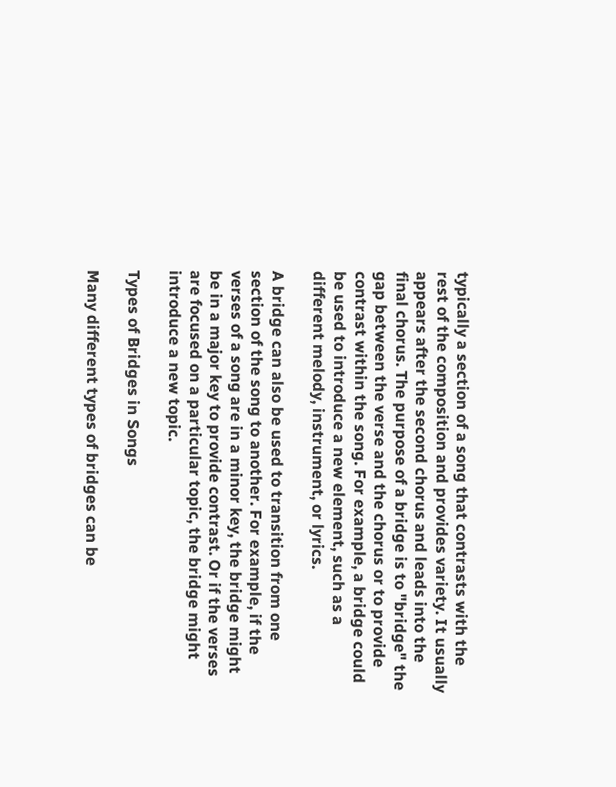typically a section of a song that contrasts with the rest of the composition and provides variety. It usually appears after the second chorus and leads into the final chorus. The purpose of a bridge is to "bridge" the gap between the verse and the chorus or to provide contrast within the song. For example, a bridge could be used to introduce a new element, such as a different melody, instrument, or lyrics.

A bridge can also be used to transition from one section of the song to another. For example, if the verses of a song are in a minor key, the bridge might be in a major key to provide contrast. Or if the verses are focused on a particular topic, the bridge might introduce a new topic.

Types of Bridges in Songs

Many different types of bridges can be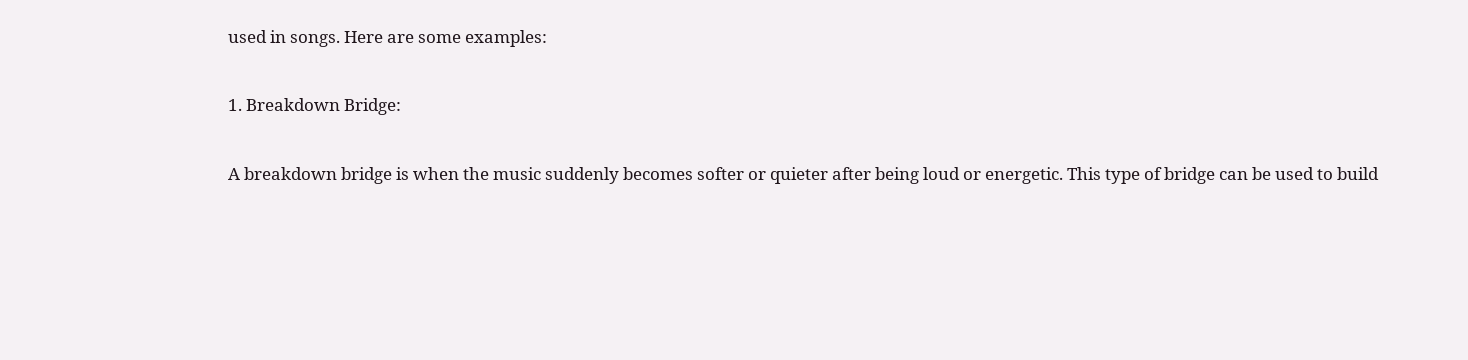used in songs. Here are some examples:

1. Breakdown Bridge:

A breakdown bridge is when the music suddenly becomes softer or quieter after being loud or energetic. This type of bridge can be used to build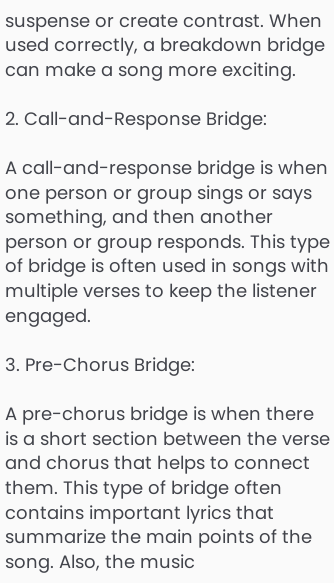suspense or create contrast. When used correctly, a breakdown bridge can make a song more exciting.

2. Call-and-Response Bridge:

A call-and-response bridge is when one person or group sings or says something, and then another person or group responds. This type of bridge is often used in songs with multiple verses to keep the listener engaged.

3. Pre-Chorus Bridge:

A pre-chorus bridge is when there is a short section between the verse and chorus that helps to connect them. This type of bridge often contains important lyrics that summarize the main points of the song. Also, the music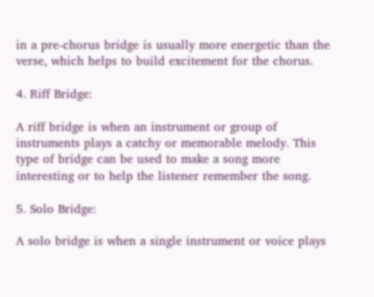in a pre-chorus bridge is usually more energetic than the verse, which helps to build excitement for the chorus.

4. Riff Bridge:

A riff bridge is when an instrument or group of instruments plays a catchy or memorable melody. This type of bridge can be used to make a song more interesting or to help the listener remember the song.

5. Solo Bridge:

A solo bridge is when a single instrument or voice plays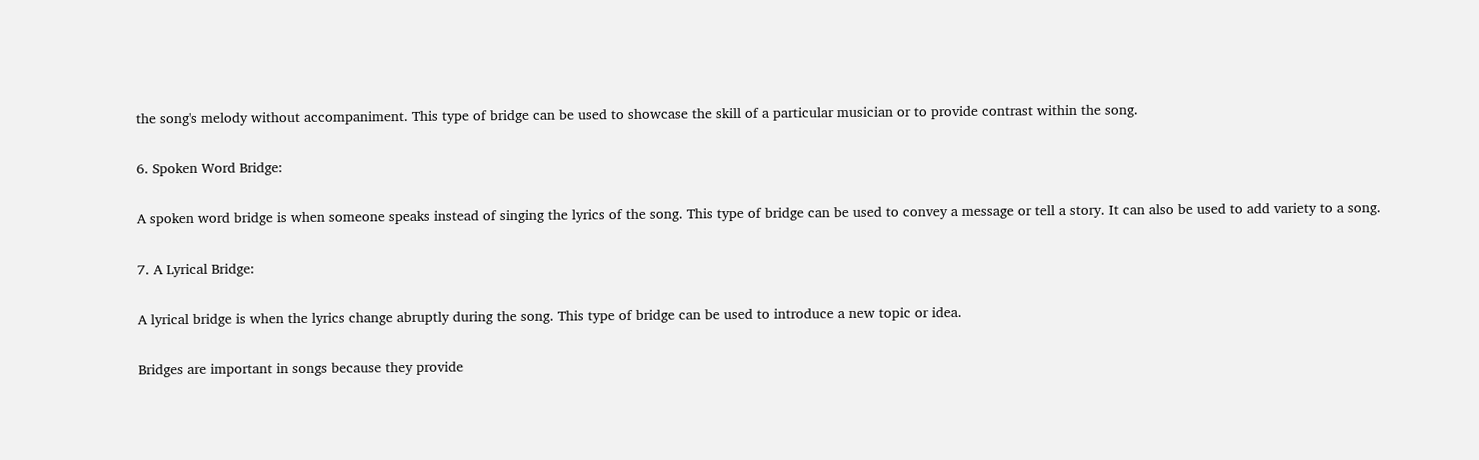the song's melody without accompaniment. This type of bridge can be used to showcase the skill of a particular musician or to provide contrast within the song.

6. Spoken Word Bridge:

A spoken word bridge is when someone speaks instead of singing the lyrics of the song. This type of bridge can be used to convey a message or tell a story. It can also be used to add variety to a song.

7. A Lyrical Bridge:

A lyrical bridge is when the lyrics change abruptly during the song. This type of bridge can be used to introduce a new topic or idea.

Bridges are important in songs because they provide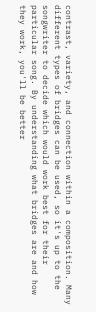contrast, variety, and connection within a composition. Many different types of bridges can be used, so it's up to the songwriter to decide which would work best for their particular song. By understanding what bridges are and how they work, you'll be better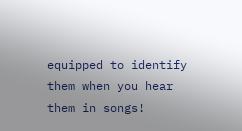equipped to identify them when you hear them in songs!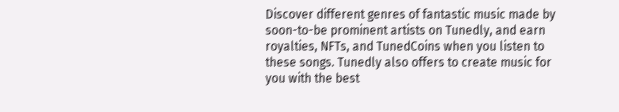Discover different genres of fantastic music made by soon-to-be prominent artists on Tunedly, and earn royalties, NFTs, and TunedCoins when you listen to these songs. Tunedly also offers to create music for you with the best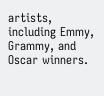artists, including Emmy, Grammy, and Oscar winners.